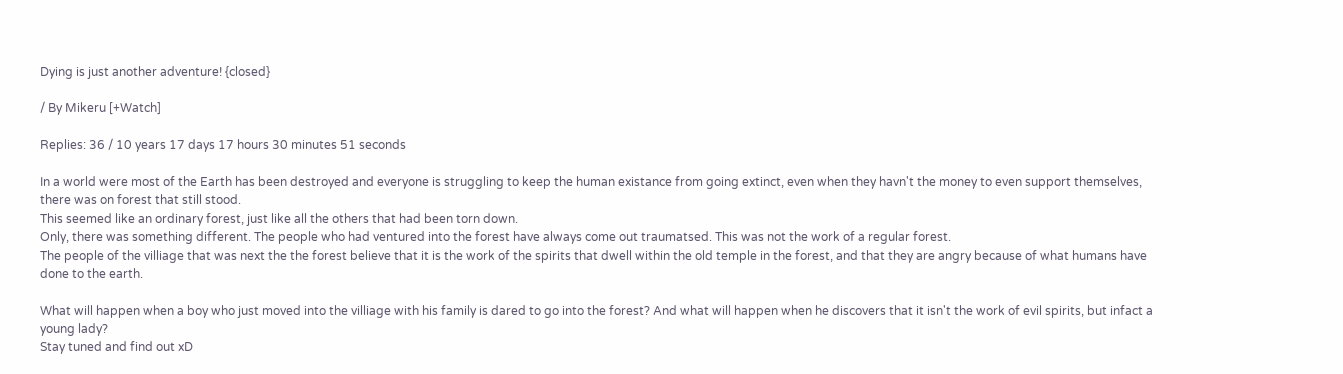Dying is just another adventure! {closed}

/ By Mikeru [+Watch]

Replies: 36 / 10 years 17 days 17 hours 30 minutes 51 seconds

In a world were most of the Earth has been destroyed and everyone is struggling to keep the human existance from going extinct, even when they havn't the money to even support themselves, there was on forest that still stood.
This seemed like an ordinary forest, just like all the others that had been torn down.
Only, there was something different. The people who had ventured into the forest have always come out traumatsed. This was not the work of a regular forest.
The people of the villiage that was next the the forest believe that it is the work of the spirits that dwell within the old temple in the forest, and that they are angry because of what humans have done to the earth.

What will happen when a boy who just moved into the villiage with his family is dared to go into the forest? And what will happen when he discovers that it isn't the work of evil spirits, but infact a young lady?
Stay tuned and find out xD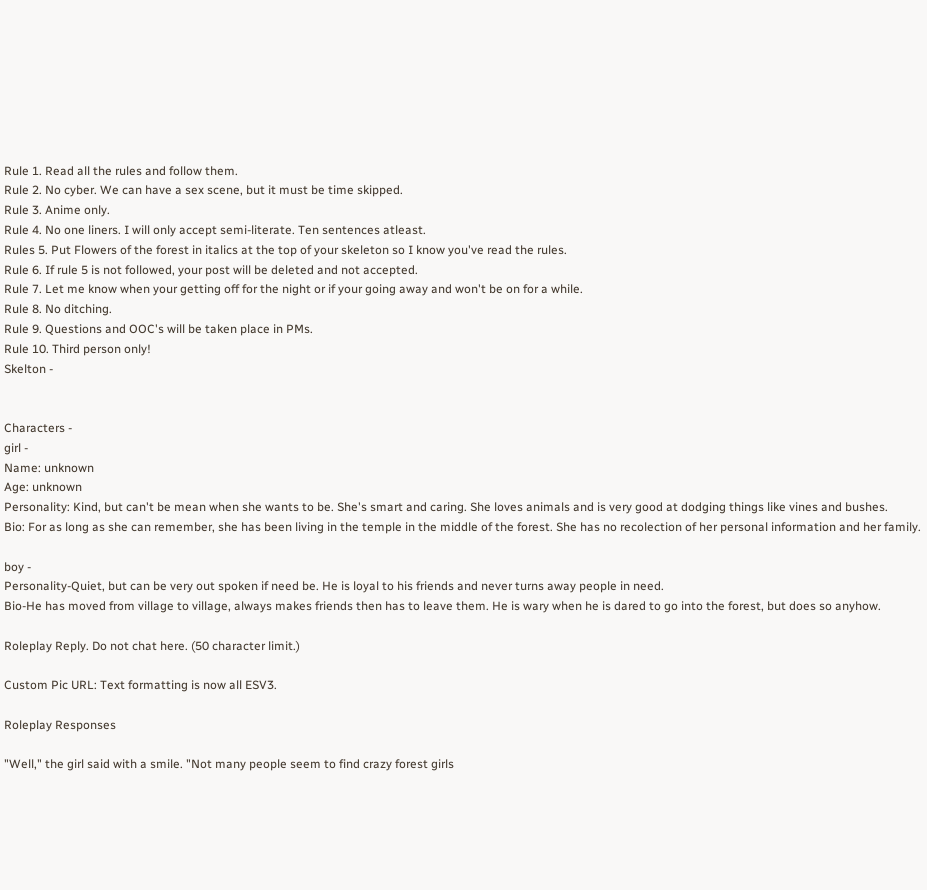Rule 1. Read all the rules and follow them.
Rule 2. No cyber. We can have a sex scene, but it must be time skipped.
Rule 3. Anime only.
Rule 4. No one liners. I will only accept semi-literate. Ten sentences atleast.
Rules 5. Put Flowers of the forest in italics at the top of your skeleton so I know you've read the rules.
Rule 6. If rule 5 is not followed, your post will be deleted and not accepted.
Rule 7. Let me know when your getting off for the night or if your going away and won't be on for a while.
Rule 8. No ditching.
Rule 9. Questions and OOC's will be taken place in PMs.
Rule 10. Third person only!
Skelton -


Characters -
girl -
Name: unknown
Age: unknown
Personality: Kind, but can't be mean when she wants to be. She's smart and caring. She loves animals and is very good at dodging things like vines and bushes.
Bio: For as long as she can remember, she has been living in the temple in the middle of the forest. She has no recolection of her personal information and her family.

boy -
Personality-Quiet, but can be very out spoken if need be. He is loyal to his friends and never turns away people in need.
Bio-He has moved from village to village, always makes friends then has to leave them. He is wary when he is dared to go into the forest, but does so anyhow.

Roleplay Reply. Do not chat here. (50 character limit.)

Custom Pic URL: Text formatting is now all ESV3.

Roleplay Responses

"Well," the girl said with a smile. "Not many people seem to find crazy forest girls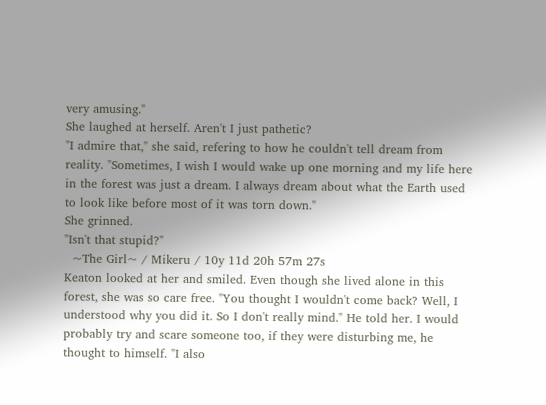very amusing."
She laughed at herself. Aren't I just pathetic?
"I admire that," she said, refering to how he couldn't tell dream from reality. "Sometimes, I wish I would wake up one morning and my life here in the forest was just a dream. I always dream about what the Earth used to look like before most of it was torn down."
She grinned.
"Isn't that stupid?"
  ~The Girl~ / Mikeru / 10y 11d 20h 57m 27s
Keaton looked at her and smiled. Even though she lived alone in this forest, she was so care free. "You thought I wouldn't come back? Well, I understood why you did it. So I don't really mind." He told her. I would probably try and scare someone too, if they were disturbing me, he thought to himself. "I also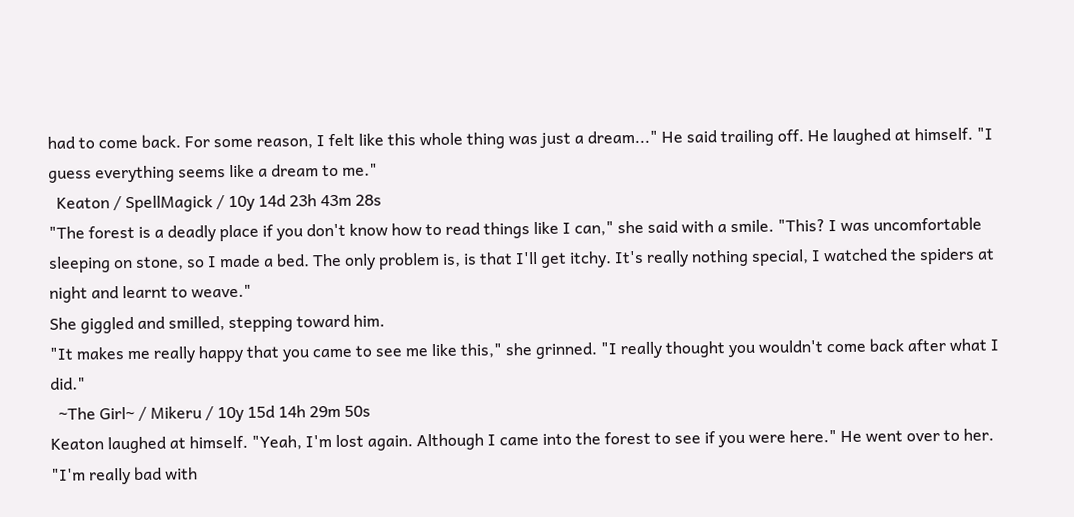had to come back. For some reason, I felt like this whole thing was just a dream..." He said trailing off. He laughed at himself. "I guess everything seems like a dream to me."
  Keaton / SpellMagick / 10y 14d 23h 43m 28s
"The forest is a deadly place if you don't know how to read things like I can," she said with a smile. "This? I was uncomfortable sleeping on stone, so I made a bed. The only problem is, is that I'll get itchy. It's really nothing special, I watched the spiders at night and learnt to weave."
She giggled and smilled, stepping toward him.
"It makes me really happy that you came to see me like this," she grinned. "I really thought you wouldn't come back after what I did."
  ~The Girl~ / Mikeru / 10y 15d 14h 29m 50s
Keaton laughed at himself. "Yeah, I'm lost again. Although I came into the forest to see if you were here." He went over to her. "I'm really bad with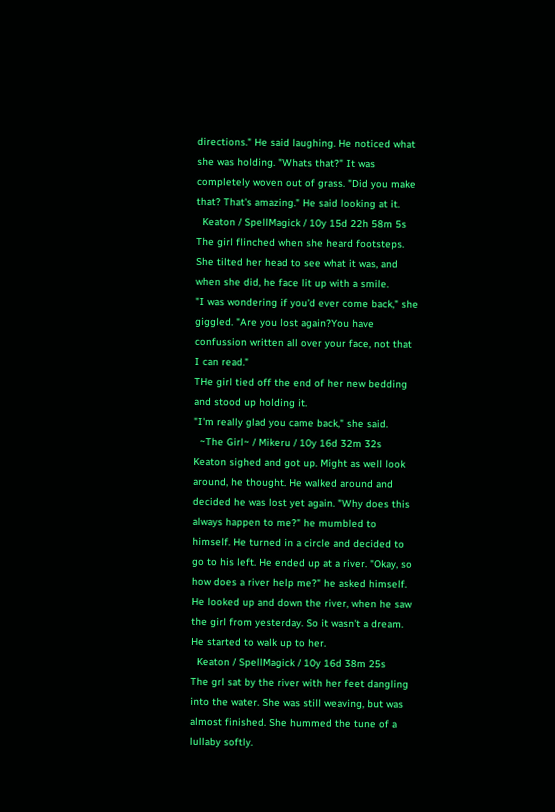directions." He said laughing. He noticed what she was holding. "Whats that?" It was completely woven out of grass. "Did you make that? That's amazing." He said looking at it.
  Keaton / SpellMagick / 10y 15d 22h 58m 5s
The girl flinched when she heard footsteps. She tilted her head to see what it was, and when she did, he face lit up with a smile.
"I was wondering if you'd ever come back," she giggled. "Are you lost again?You have confussion written all over your face, not that I can read."
THe girl tied off the end of her new bedding and stood up holding it.
"I'm really glad you came back," she said.
  ~The Girl~ / Mikeru / 10y 16d 32m 32s
Keaton sighed and got up. Might as well look around, he thought. He walked around and decided he was lost yet again. "Why does this always happen to me?" he mumbled to himself. He turned in a circle and decided to go to his left. He ended up at a river. "Okay, so how does a river help me?" he asked himself. He looked up and down the river, when he saw the girl from yesterday. So it wasn't a dream. He started to walk up to her.
  Keaton / SpellMagick / 10y 16d 38m 25s
The grl sat by the river with her feet dangling into the water. She was still weaving, but was almost finished. She hummed the tune of a lullaby softly.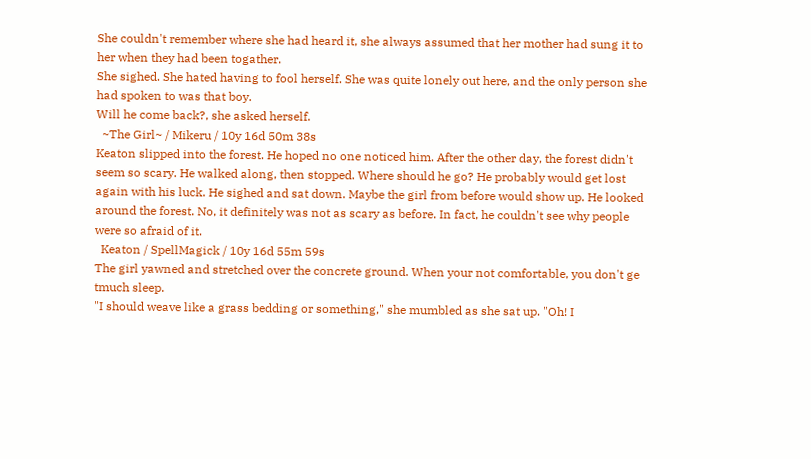She couldn't remember where she had heard it, she always assumed that her mother had sung it to her when they had been togather.
She sighed. She hated having to fool herself. She was quite lonely out here, and the only person she had spoken to was that boy.
Will he come back?, she asked herself.
  ~The Girl~ / Mikeru / 10y 16d 50m 38s
Keaton slipped into the forest. He hoped no one noticed him. After the other day, the forest didn't seem so scary. He walked along, then stopped. Where should he go? He probably would get lost again with his luck. He sighed and sat down. Maybe the girl from before would show up. He looked around the forest. No, it definitely was not as scary as before. In fact, he couldn't see why people were so afraid of it.
  Keaton / SpellMagick / 10y 16d 55m 59s
The girl yawned and stretched over the concrete ground. When your not comfortable, you don't ge tmuch sleep.
"I should weave like a grass bedding or something," she mumbled as she sat up. "Oh! I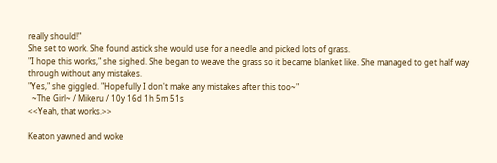really should!"
She set to work. She found astick she would use for a needle and picked lots of grass.
"I hope this works," she sighed. She began to weave the grass so it became blanket like. She managed to get half way through without any mistakes.
"Yes," she giggled. "Hopefully I don't make any mistakes after this too~"
  ~The Girl~ / Mikeru / 10y 16d 1h 5m 51s
<<Yeah, that works.>>

Keaton yawned and woke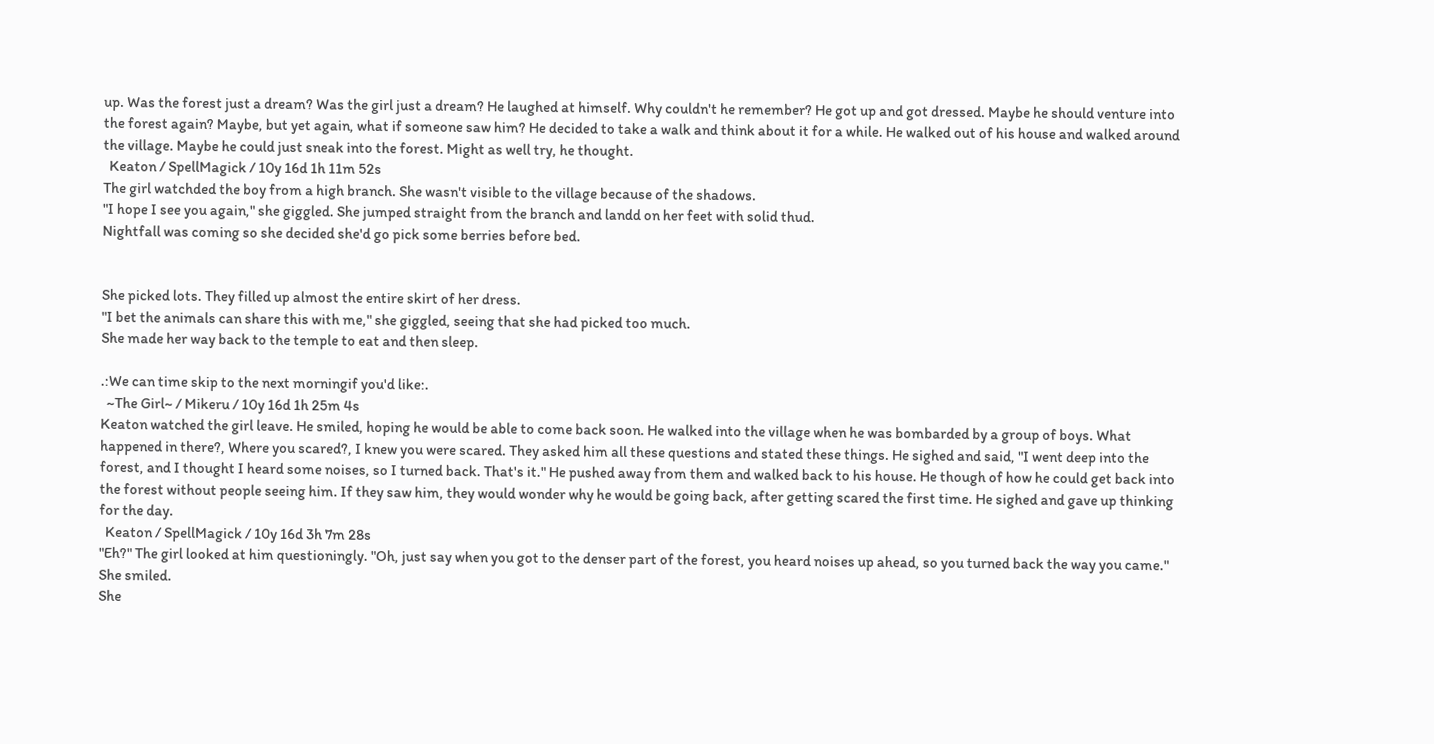up. Was the forest just a dream? Was the girl just a dream? He laughed at himself. Why couldn't he remember? He got up and got dressed. Maybe he should venture into the forest again? Maybe, but yet again, what if someone saw him? He decided to take a walk and think about it for a while. He walked out of his house and walked around the village. Maybe he could just sneak into the forest. Might as well try, he thought.
  Keaton / SpellMagick / 10y 16d 1h 11m 52s
The girl watchded the boy from a high branch. She wasn't visible to the village because of the shadows.
"I hope I see you again," she giggled. She jumped straight from the branch and landd on her feet with solid thud.
Nightfall was coming so she decided she'd go pick some berries before bed.


She picked lots. They filled up almost the entire skirt of her dress.
"I bet the animals can share this with me," she giggled, seeing that she had picked too much.
She made her way back to the temple to eat and then sleep.

.:We can time skip to the next morningif you'd like:.
  ~The Girl~ / Mikeru / 10y 16d 1h 25m 4s
Keaton watched the girl leave. He smiled, hoping he would be able to come back soon. He walked into the village when he was bombarded by a group of boys. What happened in there?, Where you scared?, I knew you were scared. They asked him all these questions and stated these things. He sighed and said, "I went deep into the forest, and I thought I heard some noises, so I turned back. That's it." He pushed away from them and walked back to his house. He though of how he could get back into the forest without people seeing him. If they saw him, they would wonder why he would be going back, after getting scared the first time. He sighed and gave up thinking for the day.
  Keaton / SpellMagick / 10y 16d 3h 7m 28s
"Eh?" The girl looked at him questioningly. "Oh, just say when you got to the denser part of the forest, you heard noises up ahead, so you turned back the way you came."
She smiled.
She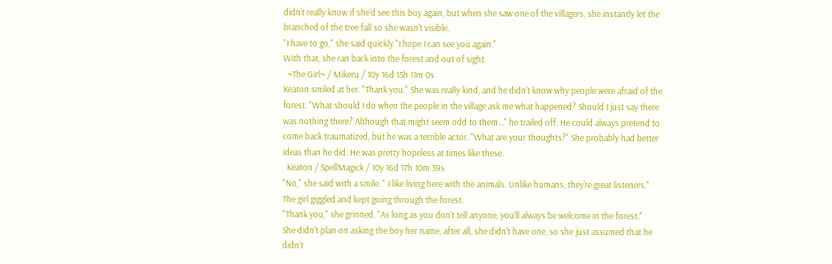didn't really know if she'd see this boy again, but when she saw one of the villagers, she instantly let the branched of the tree fall so she wasn't visible.
"I have to go," she said quickly "I hope I can see you again."
With that, she ran back into the forest and out of sight.
  ~The Girl~ / Mikeru / 10y 16d 15h 11m 0s
Keaton smiled at her. "Thank you." She was really kind, and he didn't know why people were afraid of the forest. "What should I do when the people in the village ask me what happened? Should I just say there was nothing there? Although that might seem odd to them..." he trailed off. He could always pretend to come back traumatized, but he was a terrible actor. "What are your thoughts?" She probably had better ideas than he did. He was pretty hopeless at times like these.
  Keaton / SpellMagick / 10y 16d 17h 10m 39s
"No," she said with a smile. " I like living here with the animals. Unlike humans, they're great listeners."
The girl giggled and kept going through the forest.
"Thank you," she grinned. "As long as you don't tell anyone, you'll always be welcome in the forest."
She didn't plan on asking the boy her name, after all, she didn't have one, so she just assumed that he didn't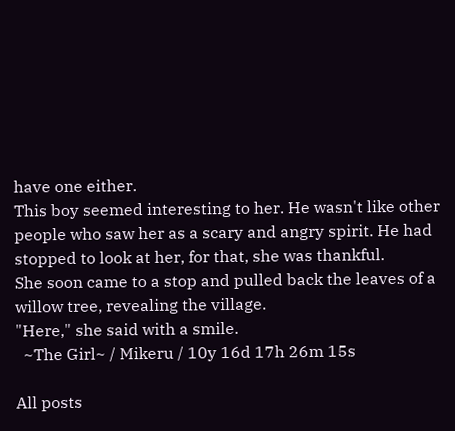have one either.
This boy seemed interesting to her. He wasn't like other people who saw her as a scary and angry spirit. He had stopped to look at her, for that, she was thankful.
She soon came to a stop and pulled back the leaves of a willow tree, revealing the village.
"Here," she said with a smile.
  ~The Girl~ / Mikeru / 10y 16d 17h 26m 15s

All posts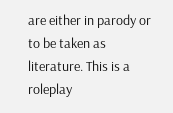are either in parody or to be taken as literature. This is a roleplay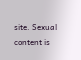site. Sexual content is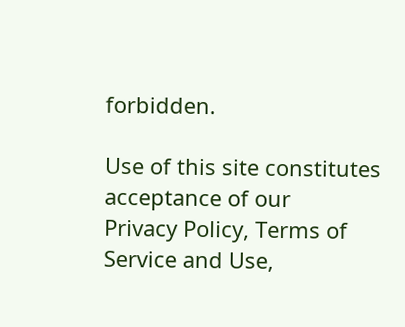forbidden.

Use of this site constitutes acceptance of our
Privacy Policy, Terms of Service and Use,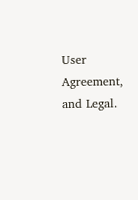User Agreement, and Legal.